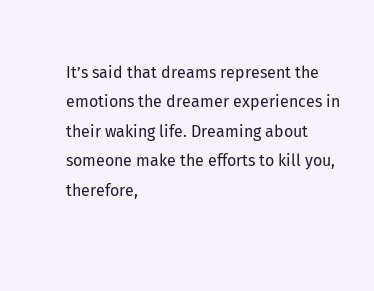It’s said that dreams represent the emotions the dreamer experiences in their waking life. Dreaming about someone make the efforts to kill you, therefore,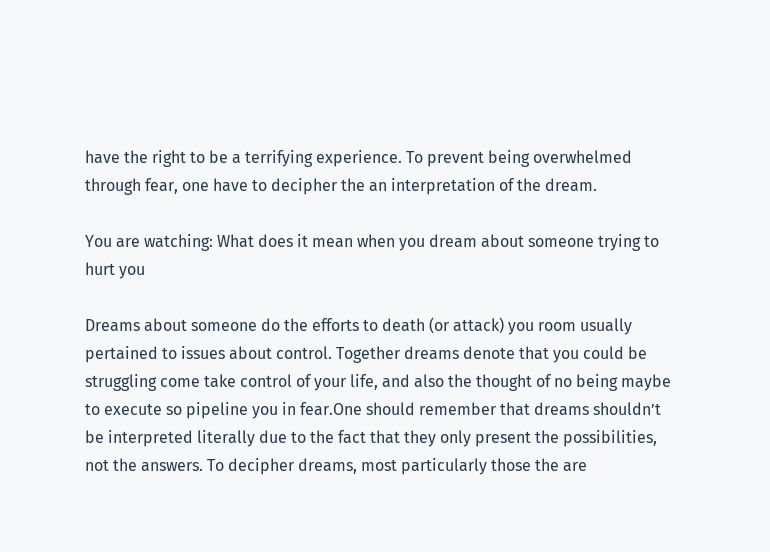have the right to be a terrifying experience. To prevent being overwhelmed through fear, one have to decipher the an interpretation of the dream.

You are watching: What does it mean when you dream about someone trying to hurt you

Dreams about someone do the efforts to death (or attack) you room usually pertained to issues about control. Together dreams denote that you could be struggling come take control of your life, and also the thought of no being maybe to execute so pipeline you in fear.One should remember that dreams shouldn’t be interpreted literally due to the fact that they only present the possibilities, not the answers. To decipher dreams, most particularly those the are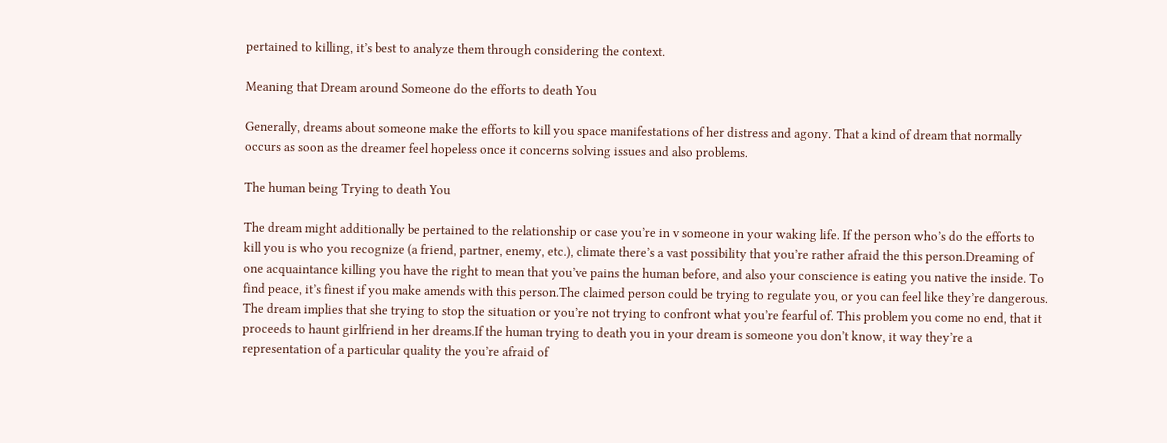pertained to killing, it’s best to analyze them through considering the context.

Meaning that Dream around Someone do the efforts to death You

Generally, dreams about someone make the efforts to kill you space manifestations of her distress and agony. That a kind of dream that normally occurs as soon as the dreamer feel hopeless once it concerns solving issues and also problems.

The human being Trying to death You

The dream might additionally be pertained to the relationship or case you’re in v someone in your waking life. If the person who’s do the efforts to kill you is who you recognize (a friend, partner, enemy, etc.), climate there’s a vast possibility that you’re rather afraid the this person.Dreaming of one acquaintance killing you have the right to mean that you’ve pains the human before, and also your conscience is eating you native the inside. To find peace, it’s finest if you make amends with this person.The claimed person could be trying to regulate you, or you can feel like they’re dangerous. The dream implies that she trying to stop the situation or you’re not trying to confront what you’re fearful of. This problem you come no end, that it proceeds to haunt girlfriend in her dreams.If the human trying to death you in your dream is someone you don’t know, it way they’re a representation of a particular quality the you’re afraid of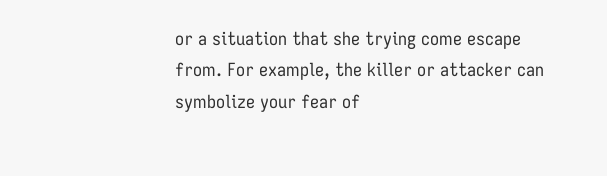or a situation that she trying come escape from. For example, the killer or attacker can symbolize your fear of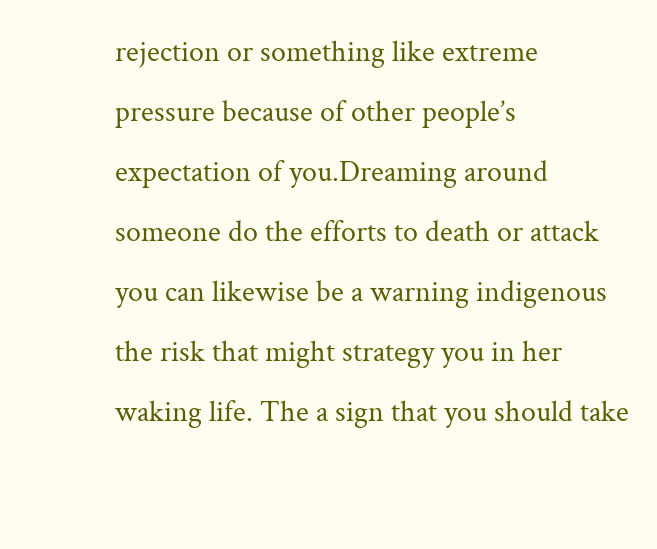rejection or something like extreme pressure because of other people’s expectation of you.Dreaming around someone do the efforts to death or attack you can likewise be a warning indigenous the risk that might strategy you in her waking life. The a sign that you should take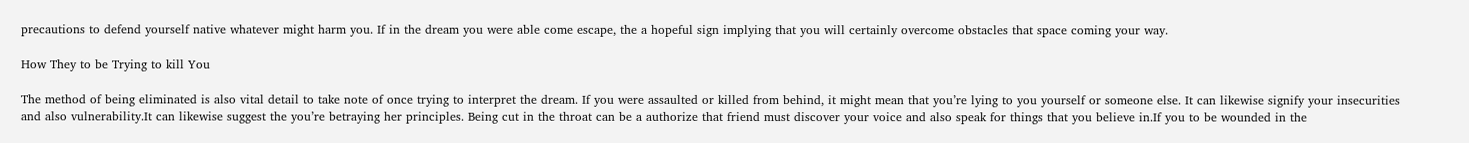precautions to defend yourself native whatever might harm you. If in the dream you were able come escape, the a hopeful sign implying that you will certainly overcome obstacles that space coming your way.

How They to be Trying to kill You

The method of being eliminated is also vital detail to take note of once trying to interpret the dream. If you were assaulted or killed from behind, it might mean that you’re lying to you yourself or someone else. It can likewise signify your insecurities and also vulnerability.It can likewise suggest the you’re betraying her principles. Being cut in the throat can be a authorize that friend must discover your voice and also speak for things that you believe in.If you to be wounded in the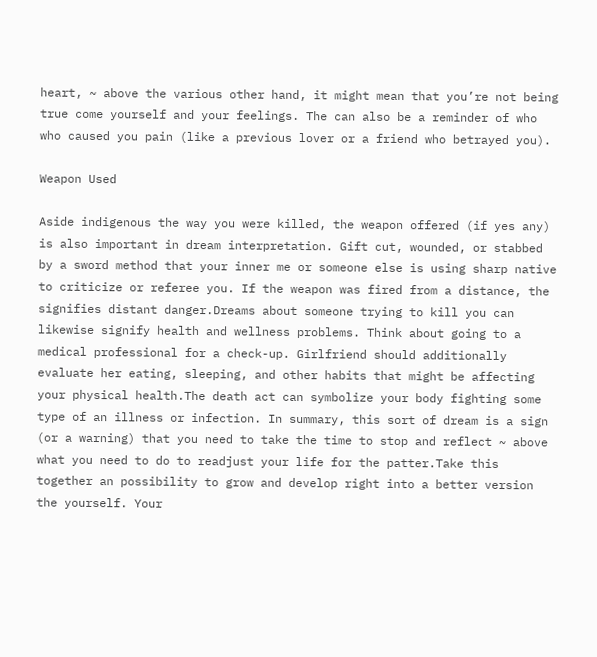heart, ~ above the various other hand, it might mean that you’re not being true come yourself and your feelings. The can also be a reminder of who who caused you pain (like a previous lover or a friend who betrayed you).

Weapon Used

Aside indigenous the way you were killed, the weapon offered (if yes any) is also important in dream interpretation. Gift cut, wounded, or stabbed by a sword method that your inner me or someone else is using sharp native to criticize or referee you. If the weapon was fired from a distance, the signifies distant danger.Dreams about someone trying to kill you can likewise signify health and wellness problems. Think about going to a medical professional for a check-up. Girlfriend should additionally evaluate her eating, sleeping, and other habits that might be affecting your physical health.The death act can symbolize your body fighting some type of an illness or infection. In summary, this sort of dream is a sign (or a warning) that you need to take the time to stop and reflect ~ above what you need to do to readjust your life for the patter.Take this together an possibility to grow and develop right into a better version the yourself. Your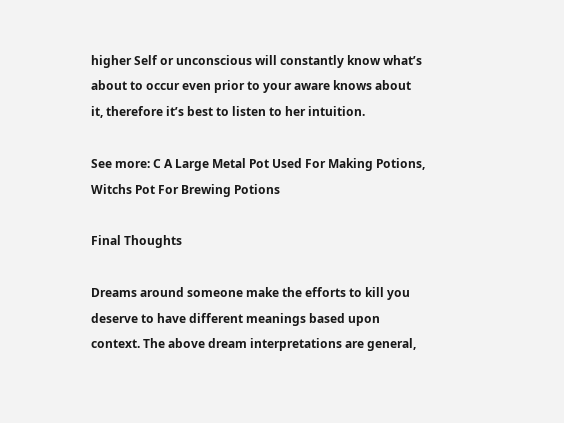higher Self or unconscious will constantly know what’s about to occur even prior to your aware knows about it, therefore it’s best to listen to her intuition.

See more: C A Large Metal Pot Used For Making Potions, Witchs Pot For Brewing Potions

Final Thoughts

Dreams around someone make the efforts to kill you deserve to have different meanings based upon context. The above dream interpretations are general,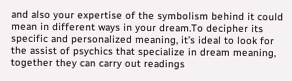and also your expertise of the symbolism behind it could mean in different ways in your dream.To decipher its specific and personalized meaning, it’s ideal to look for the assist of psychics that specialize in dream meaning, together they can carry out readings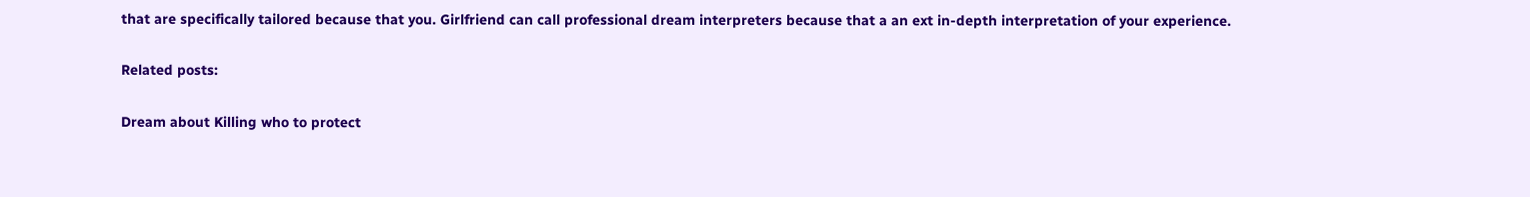that are specifically tailored because that you. Girlfriend can call professional dream interpreters because that a an ext in-depth interpretation of your experience.

Related posts:

Dream about Killing who to protect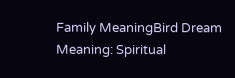Family MeaningBird Dream Meaning: Spiritual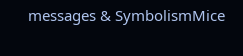messages & SymbolismMice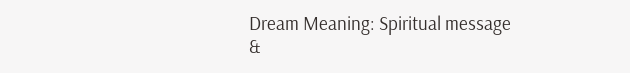Dream Meaning: Spiritual message &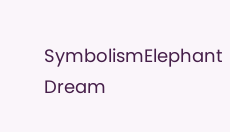SymbolismElephant Dream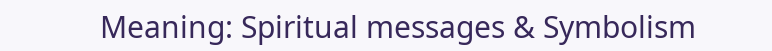Meaning: Spiritual messages & Symbolism